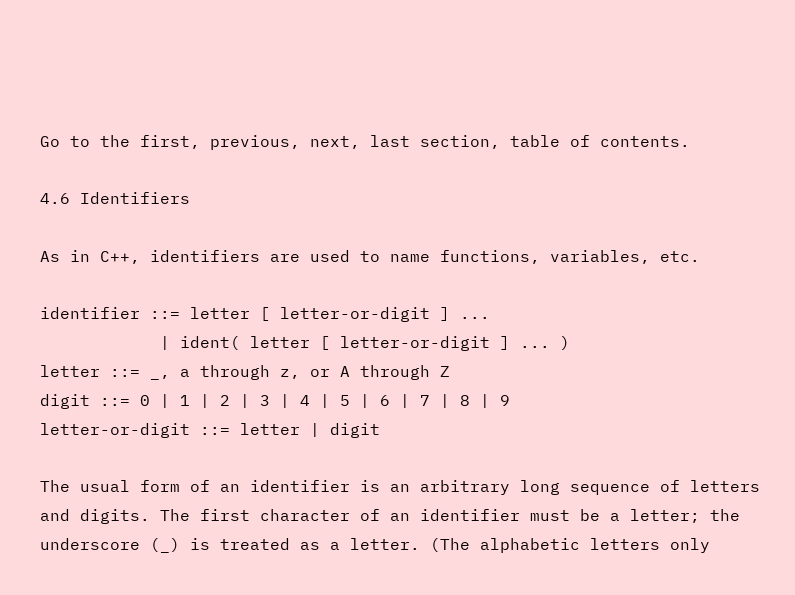Go to the first, previous, next, last section, table of contents.

4.6 Identifiers

As in C++, identifiers are used to name functions, variables, etc.

identifier ::= letter [ letter-or-digit ] ...
            | ident( letter [ letter-or-digit ] ... )
letter ::= _, a through z, or A through Z
digit ::= 0 | 1 | 2 | 3 | 4 | 5 | 6 | 7 | 8 | 9
letter-or-digit ::= letter | digit

The usual form of an identifier is an arbitrary long sequence of letters and digits. The first character of an identifier must be a letter; the underscore (_) is treated as a letter. (The alphabetic letters only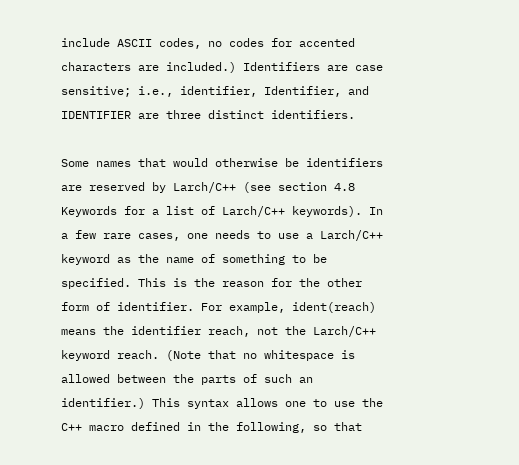include ASCII codes, no codes for accented characters are included.) Identifiers are case sensitive; i.e., identifier, Identifier, and IDENTIFIER are three distinct identifiers.

Some names that would otherwise be identifiers are reserved by Larch/C++ (see section 4.8 Keywords for a list of Larch/C++ keywords). In a few rare cases, one needs to use a Larch/C++ keyword as the name of something to be specified. This is the reason for the other form of identifier. For example, ident(reach) means the identifier reach, not the Larch/C++ keyword reach. (Note that no whitespace is allowed between the parts of such an identifier.) This syntax allows one to use the C++ macro defined in the following, so that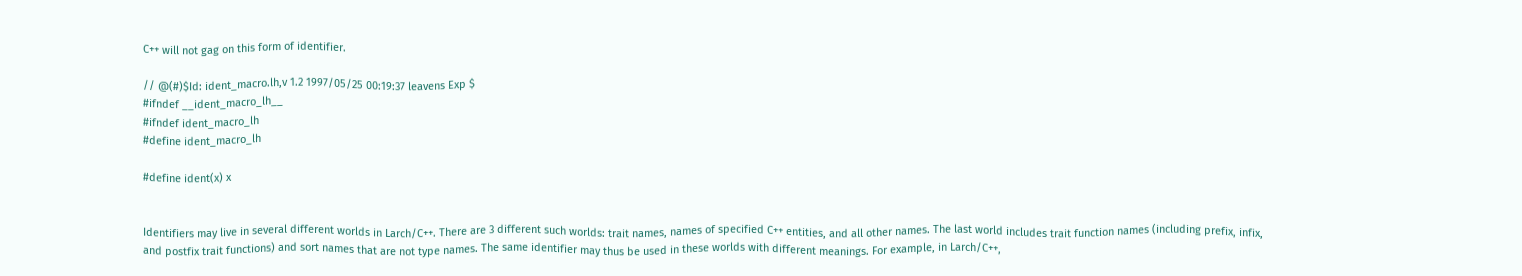C++ will not gag on this form of identifier.

// @(#)$Id: ident_macro.lh,v 1.2 1997/05/25 00:19:37 leavens Exp $
#ifndef __ident_macro_lh__
#ifndef ident_macro_lh
#define ident_macro_lh

#define ident(x) x


Identifiers may live in several different worlds in Larch/C++. There are 3 different such worlds: trait names, names of specified C++ entities, and all other names. The last world includes trait function names (including prefix, infix, and postfix trait functions) and sort names that are not type names. The same identifier may thus be used in these worlds with different meanings. For example, in Larch/C++,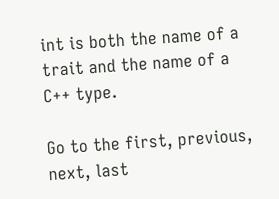int is both the name of a trait and the name of a C++ type.

Go to the first, previous, next, last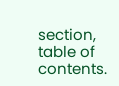section, table of contents.